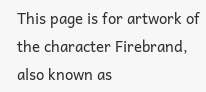This page is for artwork of the character Firebrand, also known as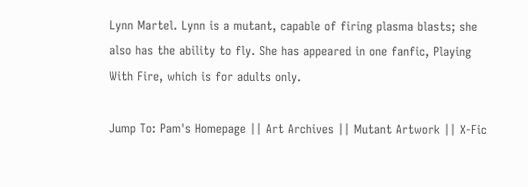Lynn Martel. Lynn is a mutant, capable of firing plasma blasts; she also has the ability to fly. She has appeared in one fanfic, Playing With Fire, which is for adults only.

Jump To: Pam's Homepage || Art Archives || Mutant Artwork || X-Fic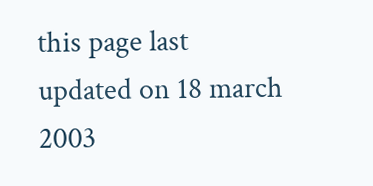this page last updated on 18 march 2003